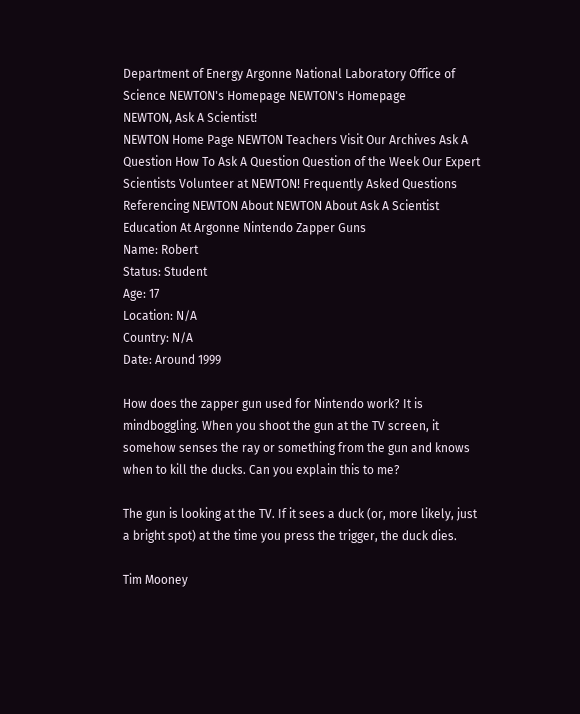Department of Energy Argonne National Laboratory Office of Science NEWTON's Homepage NEWTON's Homepage
NEWTON, Ask A Scientist!
NEWTON Home Page NEWTON Teachers Visit Our Archives Ask A Question How To Ask A Question Question of the Week Our Expert Scientists Volunteer at NEWTON! Frequently Asked Questions Referencing NEWTON About NEWTON About Ask A Scientist Education At Argonne Nintendo Zapper Guns
Name: Robert
Status: Student
Age: 17
Location: N/A
Country: N/A
Date: Around 1999

How does the zapper gun used for Nintendo work? It is mindboggling. When you shoot the gun at the TV screen, it somehow senses the ray or something from the gun and knows when to kill the ducks. Can you explain this to me?

The gun is looking at the TV. If it sees a duck (or, more likely, just a bright spot) at the time you press the trigger, the duck dies.

Tim Mooney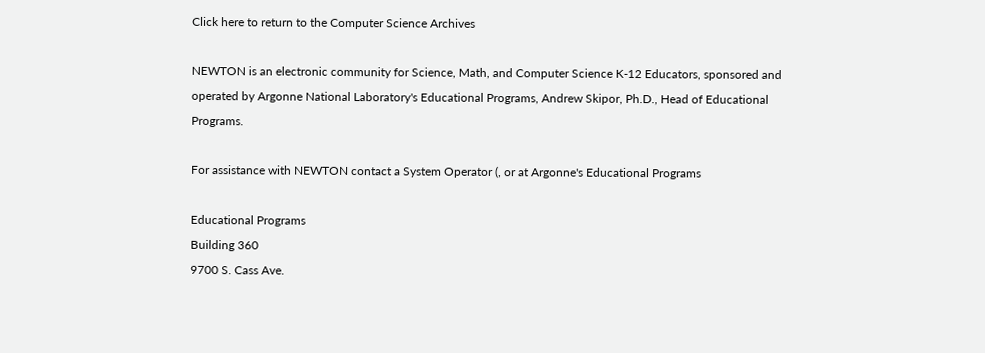Click here to return to the Computer Science Archives

NEWTON is an electronic community for Science, Math, and Computer Science K-12 Educators, sponsored and operated by Argonne National Laboratory's Educational Programs, Andrew Skipor, Ph.D., Head of Educational Programs.

For assistance with NEWTON contact a System Operator (, or at Argonne's Educational Programs

Educational Programs
Building 360
9700 S. Cass Ave.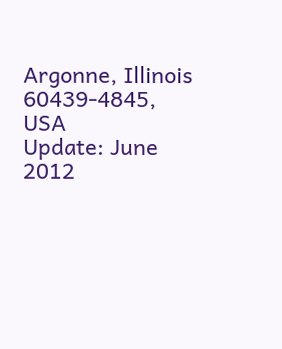Argonne, Illinois
60439-4845, USA
Update: June 2012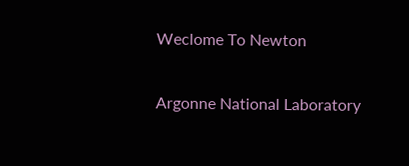Weclome To Newton

Argonne National Laboratory